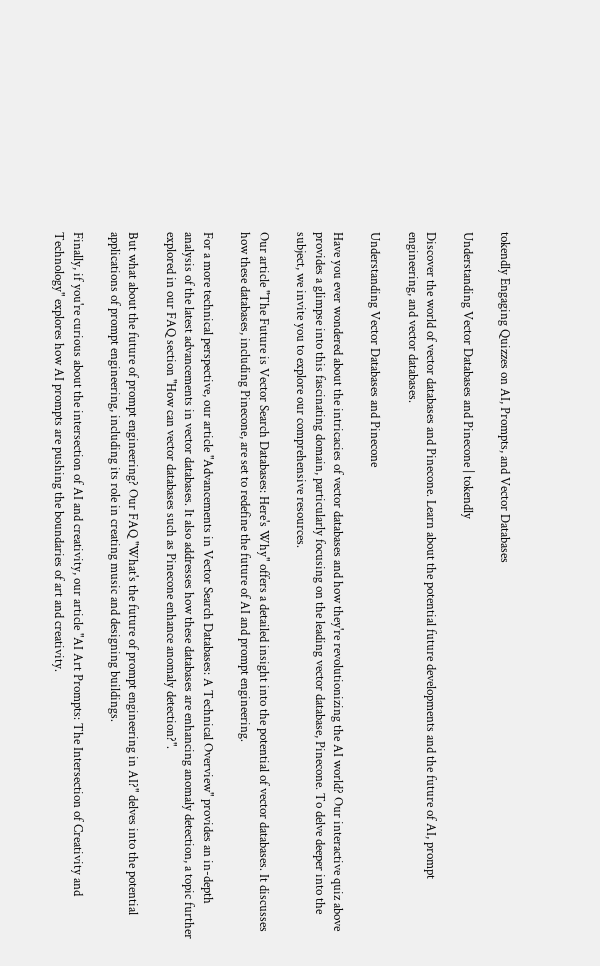tokendly Engaging Quizzes on AI, Prompts, and Vector Databases

Understanding Vector Databases and Pinecone | tokendly

Discover the world of vector databases and Pinecone. Learn about the potential future developments and the future of AI, prompt engineering, and vector databases.

Understanding Vector Databases and Pinecone

Have you ever wondered about the intricacies of vector databases and how they're revolutionizing the AI world? Our interactive quiz above provides a glimpse into this fascinating domain, particularly focusing on the leading vector database, Pinecone. To delve deeper into the subject, we invite you to explore our comprehensive resources.

Our article "The Future is Vector Search Databases: Here's Why" offers a detailed insight into the potential of vector databases. It discusses how these databases, including Pinecone, are set to redefine the future of AI and prompt engineering.

For a more technical perspective, our article "Advancements in Vector Search Databases: A Technical Overview" provides an in-depth analysis of the latest advancements in vector databases. It also addresses how these databases are enhancing anomaly detection, a topic further explored in our FAQ section "How can vector databases such as Pinecone enhance anomaly detection?".

But what about the future of prompt engineering? Our FAQ "What's the future of prompt engineering in AI?" delves into the potential applications of prompt engineering, including its role in creating music and designing buildings.

Finally, if you're curious about the intersection of AI and creativity, our article "AI Art Prompts: The Intersection of Creativity and Technology" explores how AI prompts are pushing the boundaries of art and creativity.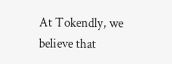At Tokendly, we believe that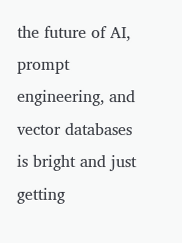the future of AI, prompt engineering, and vector databases is bright and just getting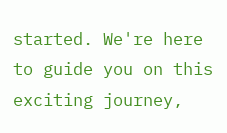started. We're here to guide you on this exciting journey,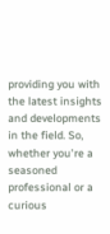providing you with the latest insights and developments in the field. So, whether you're a seasoned professional or a curious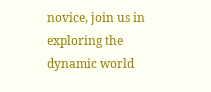novice, join us in exploring the dynamic world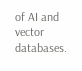of AI and vector databases.